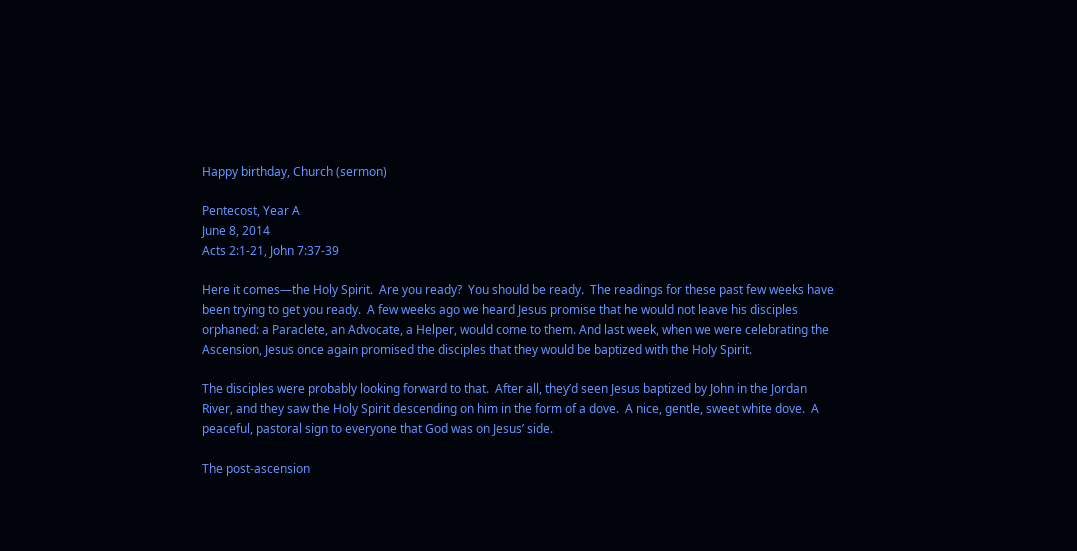Happy birthday, Church (sermon)

Pentecost, Year A
June 8, 2014
Acts 2:1-21, John 7:37-39

Here it comes—the Holy Spirit.  Are you ready?  You should be ready.  The readings for these past few weeks have been trying to get you ready.  A few weeks ago we heard Jesus promise that he would not leave his disciples orphaned: a Paraclete, an Advocate, a Helper, would come to them. And last week, when we were celebrating the Ascension, Jesus once again promised the disciples that they would be baptized with the Holy Spirit.

The disciples were probably looking forward to that.  After all, they’d seen Jesus baptized by John in the Jordan River, and they saw the Holy Spirit descending on him in the form of a dove.  A nice, gentle, sweet white dove.  A peaceful, pastoral sign to everyone that God was on Jesus’ side.

The post-ascension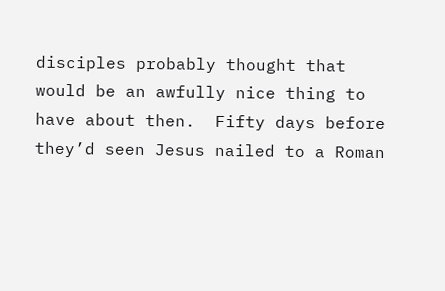disciples probably thought that would be an awfully nice thing to have about then.  Fifty days before they’d seen Jesus nailed to a Roman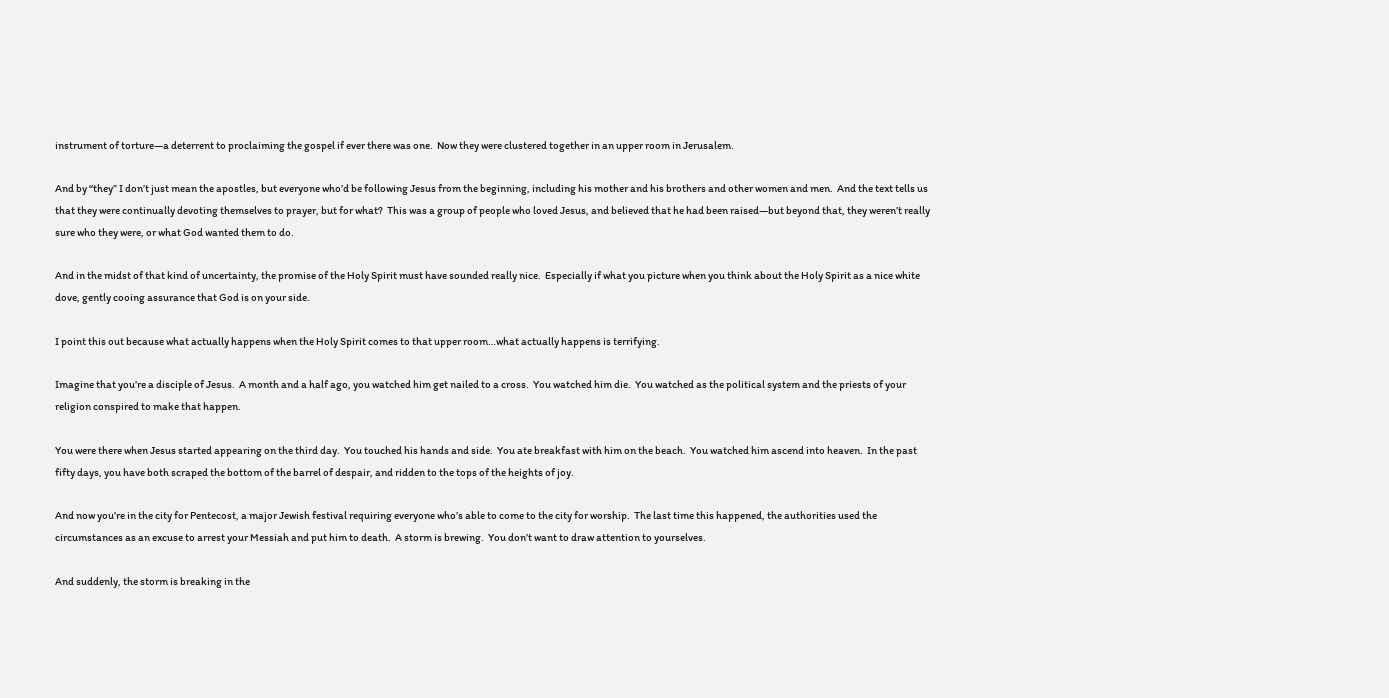instrument of torture—a deterrent to proclaiming the gospel if ever there was one.  Now they were clustered together in an upper room in Jerusalem.

And by “they” I don’t just mean the apostles, but everyone who’d be following Jesus from the beginning, including his mother and his brothers and other women and men.  And the text tells us that they were continually devoting themselves to prayer, but for what?  This was a group of people who loved Jesus, and believed that he had been raised—but beyond that, they weren’t really sure who they were, or what God wanted them to do.

And in the midst of that kind of uncertainty, the promise of the Holy Spirit must have sounded really nice.  Especially if what you picture when you think about the Holy Spirit as a nice white dove, gently cooing assurance that God is on your side.

I point this out because what actually happens when the Holy Spirit comes to that upper room…what actually happens is terrifying.

Imagine that you’re a disciple of Jesus.  A month and a half ago, you watched him get nailed to a cross.  You watched him die.  You watched as the political system and the priests of your religion conspired to make that happen.

You were there when Jesus started appearing on the third day.  You touched his hands and side.  You ate breakfast with him on the beach.  You watched him ascend into heaven.  In the past fifty days, you have both scraped the bottom of the barrel of despair, and ridden to the tops of the heights of joy.

And now you’re in the city for Pentecost, a major Jewish festival requiring everyone who’s able to come to the city for worship.  The last time this happened, the authorities used the circumstances as an excuse to arrest your Messiah and put him to death.  A storm is brewing.  You don’t want to draw attention to yourselves.

And suddenly, the storm is breaking in the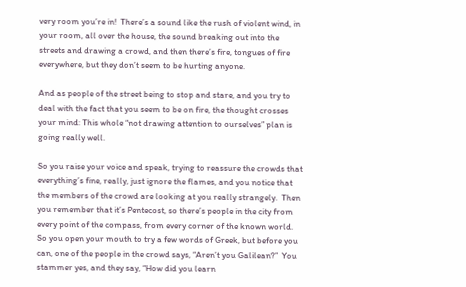very room you’re in!  There’s a sound like the rush of violent wind, in your room, all over the house, the sound breaking out into the streets and drawing a crowd, and then there’s fire, tongues of fire everywhere, but they don’t seem to be hurting anyone.

And as people of the street being to stop and stare, and you try to deal with the fact that you seem to be on fire, the thought crosses your mind: This whole “not drawing attention to ourselves” plan is going really well.

So you raise your voice and speak, trying to reassure the crowds that everything’s fine, really, just ignore the flames, and you notice that the members of the crowd are looking at you really strangely.  Then you remember that it’s Pentecost, so there’s people in the city from every point of the compass, from every corner of the known world.  So you open your mouth to try a few words of Greek, but before you can, one of the people in the crowd says, “Aren’t you Galilean?”  You stammer yes, and they say, “How did you learn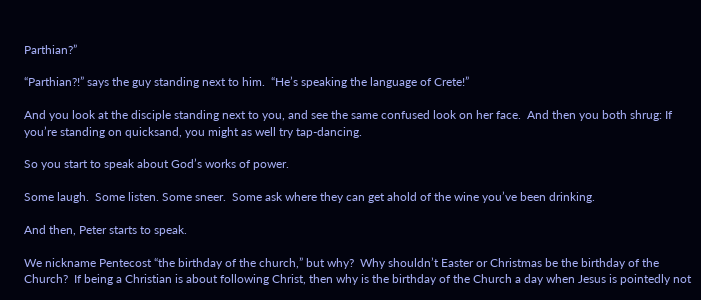Parthian?”

“Parthian?!” says the guy standing next to him.  “He’s speaking the language of Crete!”

And you look at the disciple standing next to you, and see the same confused look on her face.  And then you both shrug: If you’re standing on quicksand, you might as well try tap-dancing.

So you start to speak about God’s works of power.

Some laugh.  Some listen. Some sneer.  Some ask where they can get ahold of the wine you’ve been drinking.

And then, Peter starts to speak.

We nickname Pentecost “the birthday of the church,” but why?  Why shouldn’t Easter or Christmas be the birthday of the Church?  If being a Christian is about following Christ, then why is the birthday of the Church a day when Jesus is pointedly not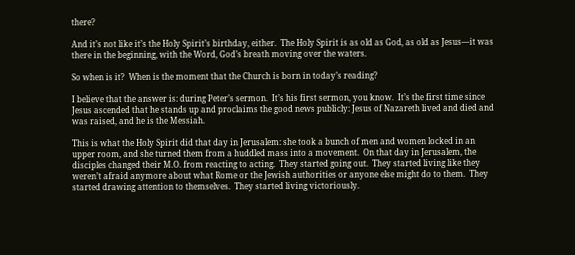there?

And it’s not like it’s the Holy Spirit’s birthday, either.  The Holy Spirit is as old as God, as old as Jesus—it was there in the beginning, with the Word, God’s breath moving over the waters.

So when is it?  When is the moment that the Church is born in today’s reading?

I believe that the answer is: during Peter’s sermon.  It’s his first sermon, you know.  It’s the first time since Jesus ascended that he stands up and proclaims the good news publicly: Jesus of Nazareth lived and died and was raised, and he is the Messiah.

This is what the Holy Spirit did that day in Jerusalem: she took a bunch of men and women locked in an upper room, and she turned them from a huddled mass into a movement.  On that day in Jerusalem, the disciples changed their M.O. from reacting to acting.  They started going out.  They started living like they weren’t afraid anymore about what Rome or the Jewish authorities or anyone else might do to them.  They started drawing attention to themselves.  They started living victoriously.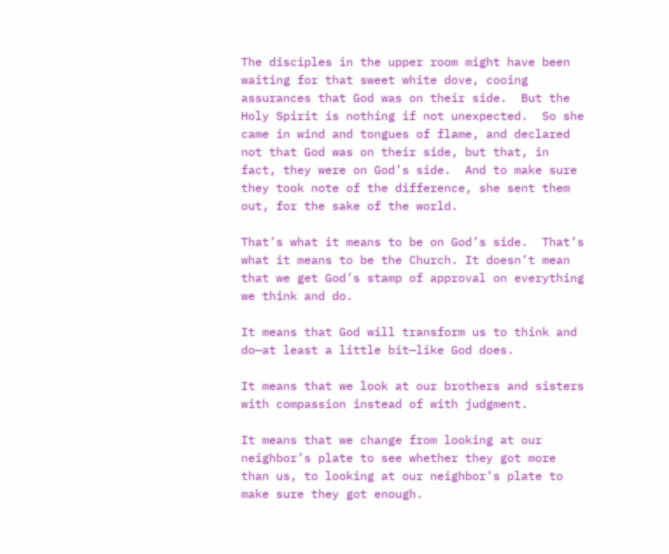The disciples in the upper room might have been waiting for that sweet white dove, cooing assurances that God was on their side.  But the Holy Spirit is nothing if not unexpected.  So she came in wind and tongues of flame, and declared not that God was on their side, but that, in fact, they were on God’s side.  And to make sure they took note of the difference, she sent them out, for the sake of the world.

That’s what it means to be on God’s side.  That’s what it means to be the Church. It doesn’t mean that we get God’s stamp of approval on everything we think and do.

It means that God will transform us to think and do—at least a little bit—like God does.

It means that we look at our brothers and sisters with compassion instead of with judgment.

It means that we change from looking at our neighbor’s plate to see whether they got more than us, to looking at our neighbor’s plate to make sure they got enough.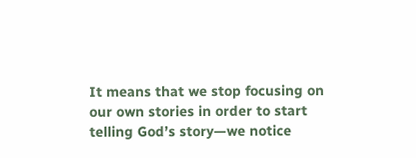It means that we stop focusing on our own stories in order to start  telling God’s story—we notice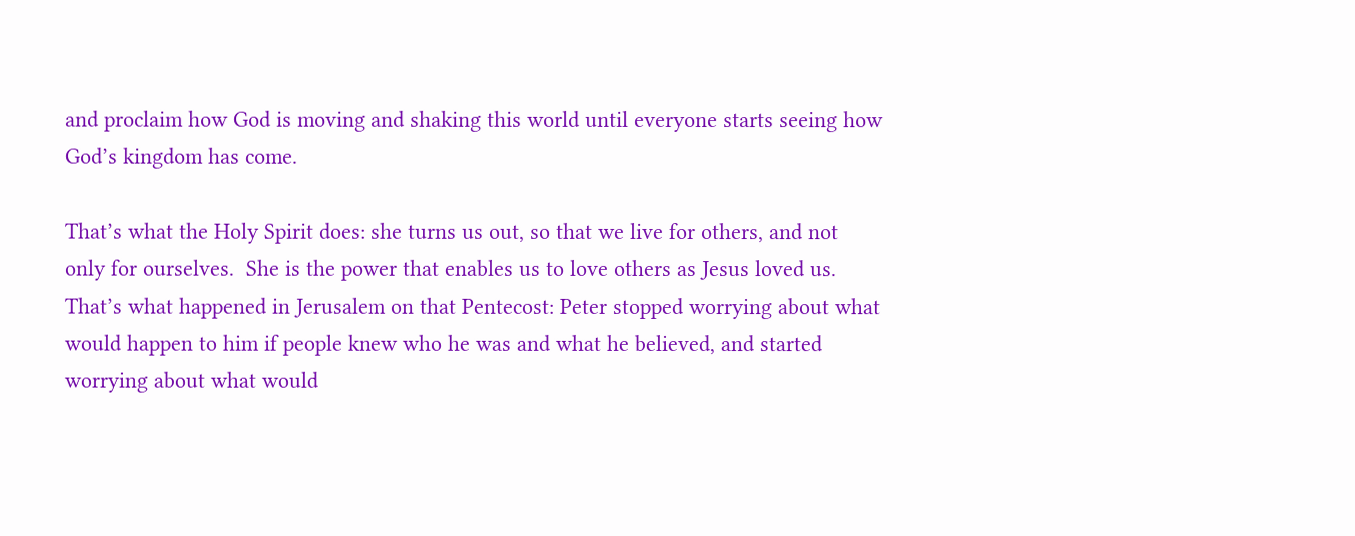and proclaim how God is moving and shaking this world until everyone starts seeing how God’s kingdom has come.

That’s what the Holy Spirit does: she turns us out, so that we live for others, and not only for ourselves.  She is the power that enables us to love others as Jesus loved us.  That’s what happened in Jerusalem on that Pentecost: Peter stopped worrying about what would happen to him if people knew who he was and what he believed, and started worrying about what would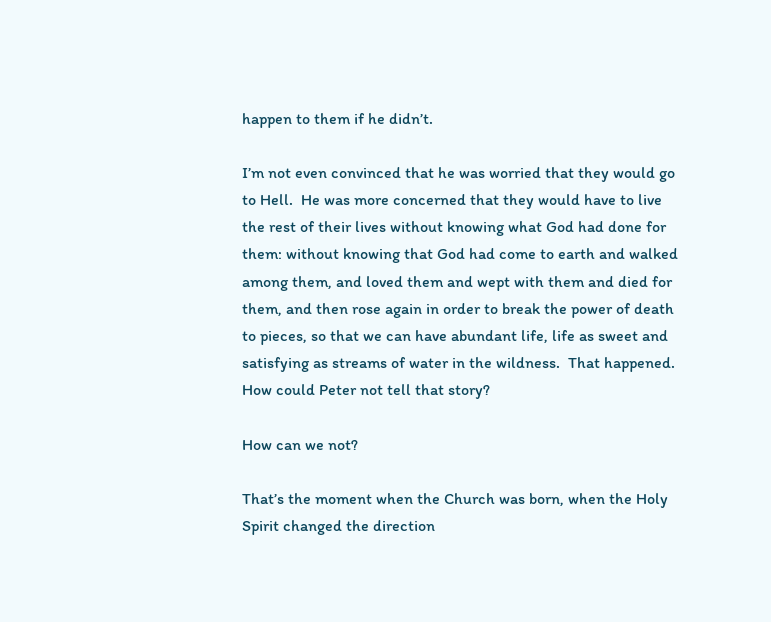happen to them if he didn’t.

I’m not even convinced that he was worried that they would go to Hell.  He was more concerned that they would have to live the rest of their lives without knowing what God had done for them: without knowing that God had come to earth and walked among them, and loved them and wept with them and died for them, and then rose again in order to break the power of death to pieces, so that we can have abundant life, life as sweet and satisfying as streams of water in the wildness.  That happened.  How could Peter not tell that story?

How can we not?

That’s the moment when the Church was born, when the Holy Spirit changed the direction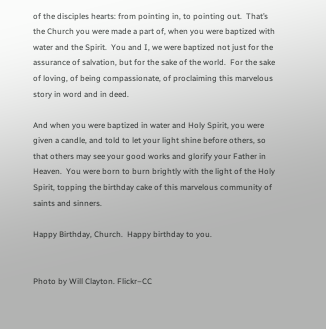of the disciples hearts: from pointing in, to pointing out.  That’s the Church you were made a part of, when you were baptized with water and the Spirit.  You and I, we were baptized not just for the assurance of salvation, but for the sake of the world.  For the sake of loving, of being compassionate, of proclaiming this marvelous story in word and in deed.

And when you were baptized in water and Holy Spirit, you were given a candle, and told to let your light shine before others, so that others may see your good works and glorify your Father in Heaven.  You were born to burn brightly with the light of the Holy Spirit, topping the birthday cake of this marvelous community of saints and sinners.

Happy Birthday, Church.  Happy birthday to you.


Photo by Will Clayton. Flickr–CC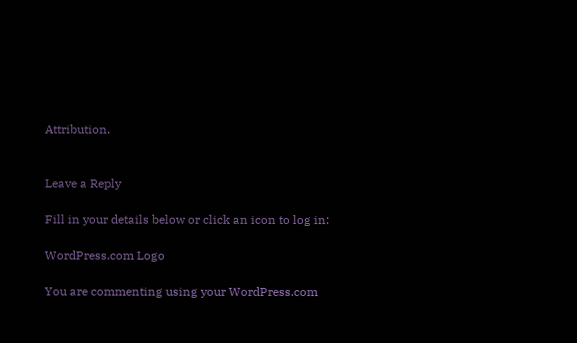Attribution.


Leave a Reply

Fill in your details below or click an icon to log in:

WordPress.com Logo

You are commenting using your WordPress.com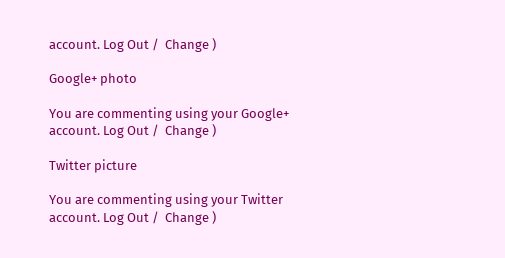account. Log Out /  Change )

Google+ photo

You are commenting using your Google+ account. Log Out /  Change )

Twitter picture

You are commenting using your Twitter account. Log Out /  Change )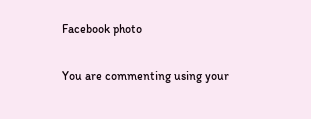Facebook photo

You are commenting using your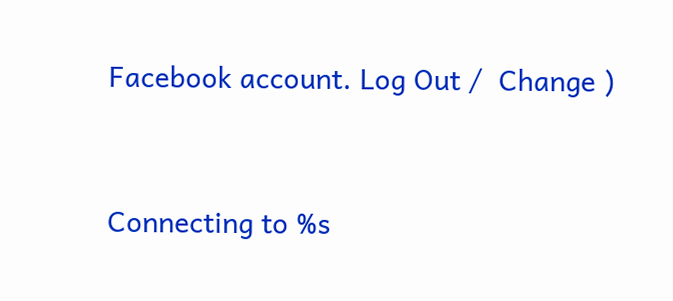Facebook account. Log Out /  Change )


Connecting to %s